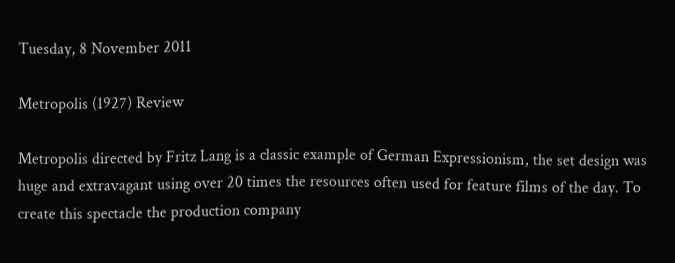Tuesday, 8 November 2011

Metropolis (1927) Review

Metropolis directed by Fritz Lang is a classic example of German Expressionism, the set design was huge and extravagant using over 20 times the resources often used for feature films of the day. To create this spectacle the production company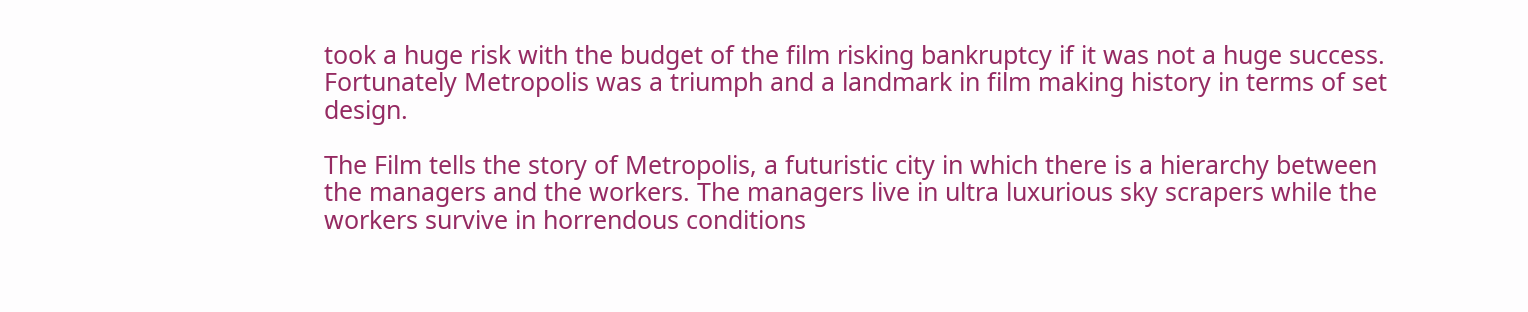took a huge risk with the budget of the film risking bankruptcy if it was not a huge success. Fortunately Metropolis was a triumph and a landmark in film making history in terms of set design.

The Film tells the story of Metropolis, a futuristic city in which there is a hierarchy between the managers and the workers. The managers live in ultra luxurious sky scrapers while the workers survive in horrendous conditions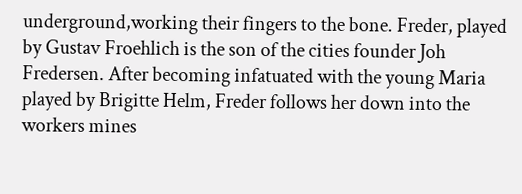underground,working their fingers to the bone. Freder, played by Gustav Froehlich is the son of the cities founder Joh Fredersen. After becoming infatuated with the young Maria played by Brigitte Helm, Freder follows her down into the workers mines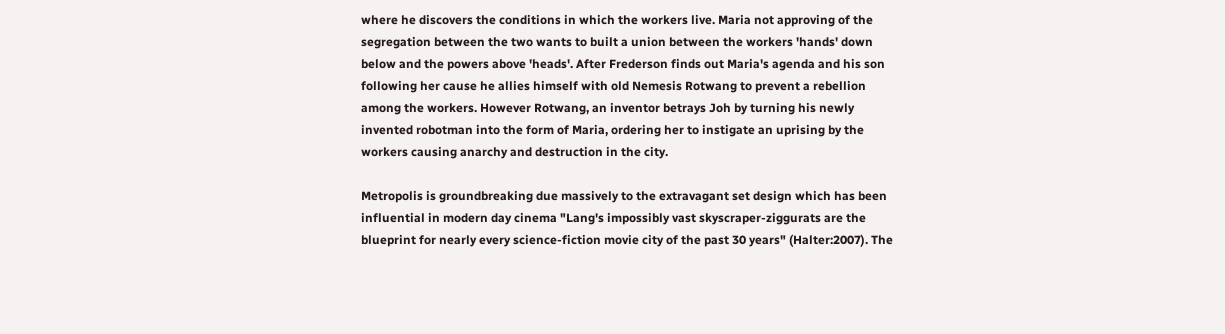where he discovers the conditions in which the workers live. Maria not approving of the segregation between the two wants to built a union between the workers 'hands' down below and the powers above 'heads'. After Frederson finds out Maria's agenda and his son following her cause he allies himself with old Nemesis Rotwang to prevent a rebellion among the workers. However Rotwang, an inventor betrays Joh by turning his newly invented robotman into the form of Maria, ordering her to instigate an uprising by the workers causing anarchy and destruction in the city.

Metropolis is groundbreaking due massively to the extravagant set design which has been influential in modern day cinema "Lang's impossibly vast skyscraper-ziggurats are the blueprint for nearly every science-fiction movie city of the past 30 years" (Halter:2007). The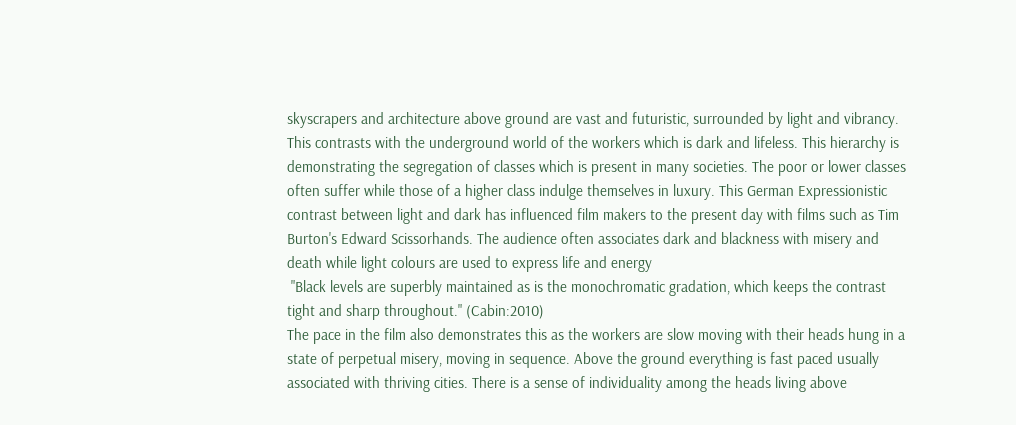skyscrapers and architecture above ground are vast and futuristic, surrounded by light and vibrancy. This contrasts with the underground world of the workers which is dark and lifeless. This hierarchy is demonstrating the segregation of classes which is present in many societies. The poor or lower classes often suffer while those of a higher class indulge themselves in luxury. This German Expressionistic contrast between light and dark has influenced film makers to the present day with films such as Tim Burton's Edward Scissorhands. The audience often associates dark and blackness with misery and death while light colours are used to express life and energy
 "Black levels are superbly maintained as is the monochromatic gradation, which keeps the contrast tight and sharp throughout." (Cabin:2010)
The pace in the film also demonstrates this as the workers are slow moving with their heads hung in a state of perpetual misery, moving in sequence. Above the ground everything is fast paced usually associated with thriving cities. There is a sense of individuality among the heads living above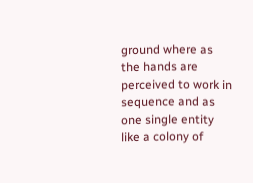ground where as the hands are perceived to work in sequence and as one single entity like a colony of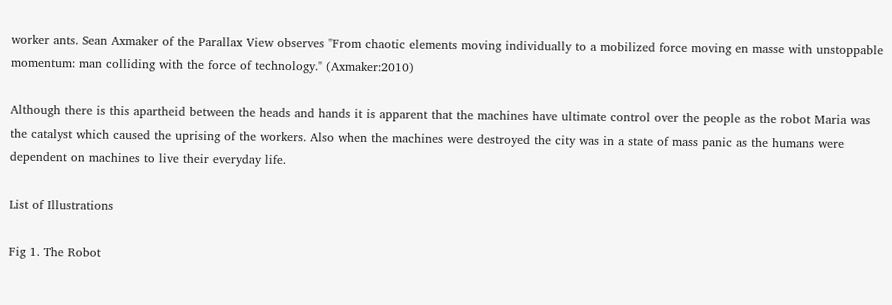worker ants. Sean Axmaker of the Parallax View observes "From chaotic elements moving individually to a mobilized force moving en masse with unstoppable momentum: man colliding with the force of technology." (Axmaker:2010)

Although there is this apartheid between the heads and hands it is apparent that the machines have ultimate control over the people as the robot Maria was the catalyst which caused the uprising of the workers. Also when the machines were destroyed the city was in a state of mass panic as the humans were dependent on machines to live their everyday life.

List of Illustrations

Fig 1. The Robot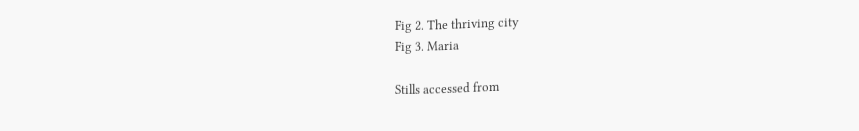Fig 2. The thriving city
Fig 3. Maria

Stills accessed from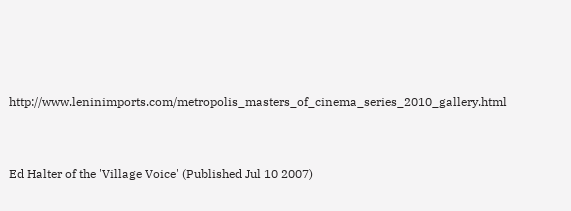http://www.leninimports.com/metropolis_masters_of_cinema_series_2010_gallery.html


Ed Halter of the 'Village Voice' (Published Jul 10 2007)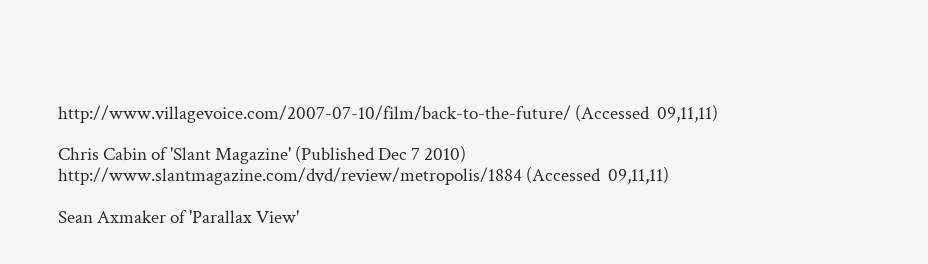http://www.villagevoice.com/2007-07-10/film/back-to-the-future/ (Accessed  09,11,11)

Chris Cabin of 'Slant Magazine' (Published Dec 7 2010)
http://www.slantmagazine.com/dvd/review/metropolis/1884 (Accessed  09,11,11)

Sean Axmaker of 'Parallax View'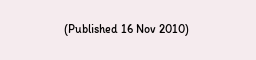(Published 16 Nov 2010)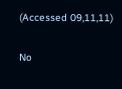(Accessed 09,11,11)

No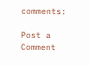comments:

Post a Comment